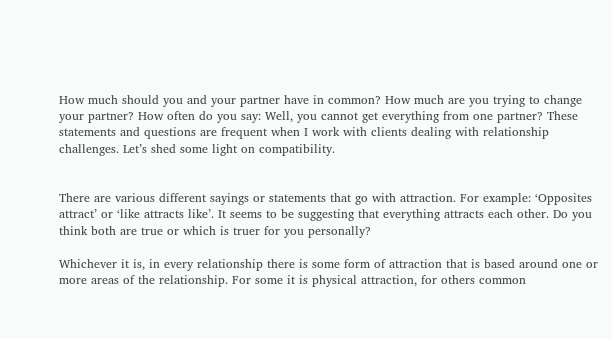How much should you and your partner have in common? How much are you trying to change your partner? How often do you say: Well, you cannot get everything from one partner? These statements and questions are frequent when I work with clients dealing with relationship challenges. Let’s shed some light on compatibility.


There are various different sayings or statements that go with attraction. For example: ‘Opposites attract’ or ‘like attracts like’. It seems to be suggesting that everything attracts each other. Do you think both are true or which is truer for you personally?

Whichever it is, in every relationship there is some form of attraction that is based around one or more areas of the relationship. For some it is physical attraction, for others common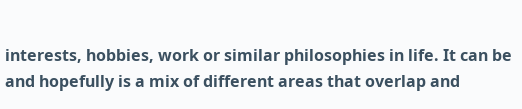interests, hobbies, work or similar philosophies in life. It can be and hopefully is a mix of different areas that overlap and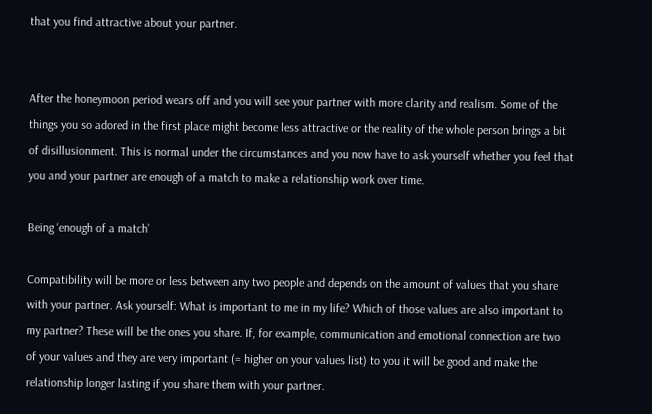that you find attractive about your partner.


After the honeymoon period wears off and you will see your partner with more clarity and realism. Some of the things you so adored in the first place might become less attractive or the reality of the whole person brings a bit of disillusionment. This is normal under the circumstances and you now have to ask yourself whether you feel that you and your partner are enough of a match to make a relationship work over time.

Being ‘enough of a match’

Compatibility will be more or less between any two people and depends on the amount of values that you share with your partner. Ask yourself: What is important to me in my life? Which of those values are also important to my partner? These will be the ones you share. If, for example, communication and emotional connection are two of your values and they are very important (= higher on your values list) to you it will be good and make the relationship longer lasting if you share them with your partner.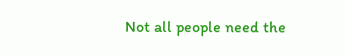Not all people need the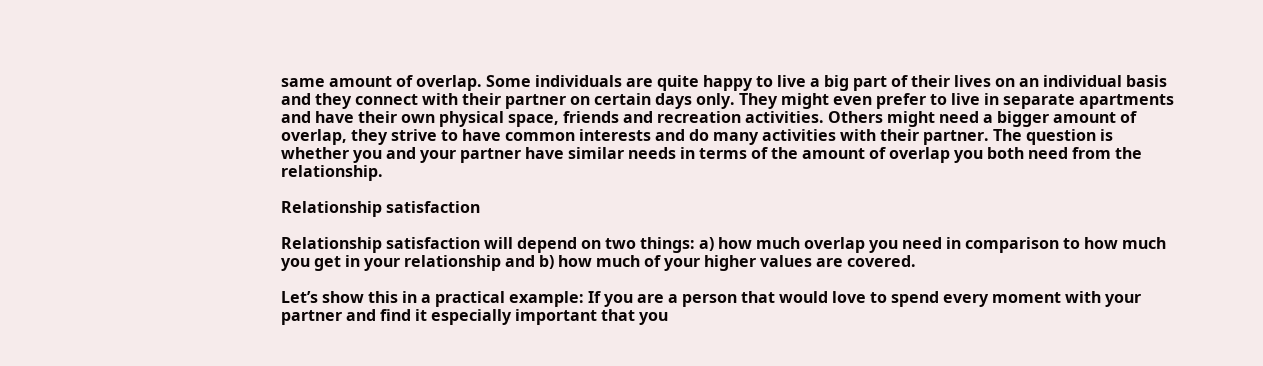same amount of overlap. Some individuals are quite happy to live a big part of their lives on an individual basis and they connect with their partner on certain days only. They might even prefer to live in separate apartments and have their own physical space, friends and recreation activities. Others might need a bigger amount of overlap, they strive to have common interests and do many activities with their partner. The question is whether you and your partner have similar needs in terms of the amount of overlap you both need from the relationship.

Relationship satisfaction

Relationship satisfaction will depend on two things: a) how much overlap you need in comparison to how much you get in your relationship and b) how much of your higher values are covered.

Let’s show this in a practical example: If you are a person that would love to spend every moment with your partner and find it especially important that you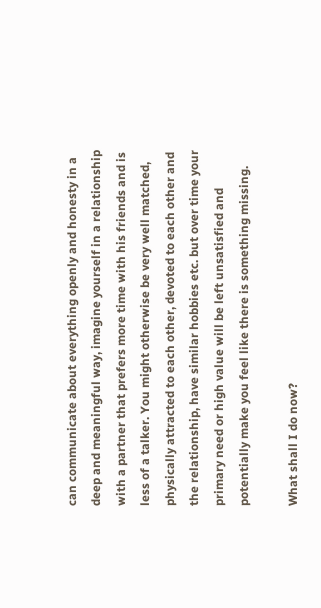can communicate about everything openly and honesty in a deep and meaningful way, imagine yourself in a relationship with a partner that prefers more time with his friends and is less of a talker. You might otherwise be very well matched, physically attracted to each other, devoted to each other and the relationship, have similar hobbies etc. but over time your primary need or high value will be left unsatisfied and potentially make you feel like there is something missing.

What shall I do now?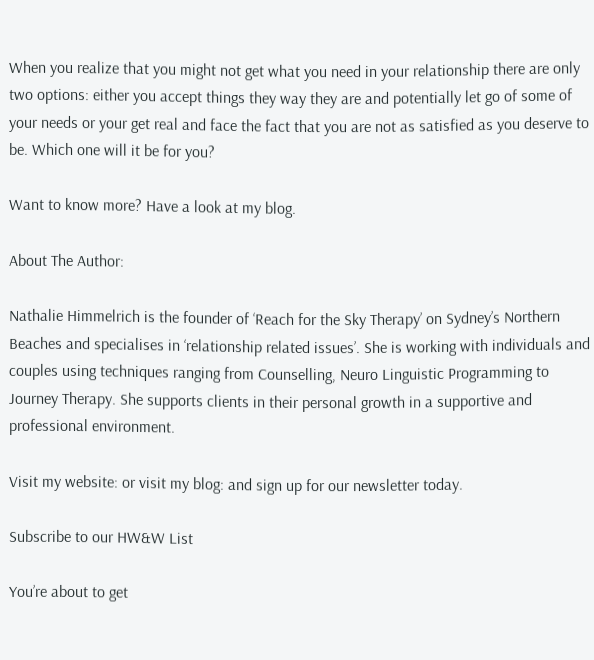When you realize that you might not get what you need in your relationship there are only two options: either you accept things they way they are and potentially let go of some of your needs or your get real and face the fact that you are not as satisfied as you deserve to be. Which one will it be for you?

Want to know more? Have a look at my blog.

About The Author:

Nathalie Himmelrich is the founder of ‘Reach for the Sky Therapy’ on Sydney’s Northern Beaches and specialises in ‘relationship related issues’. She is working with individuals and couples using techniques ranging from Counselling, Neuro Linguistic Programming to Journey Therapy. She supports clients in their personal growth in a supportive and professional environment.

Visit my website: or visit my blog: and sign up for our newsletter today.

Subscribe to our HW&W List

You’re about to get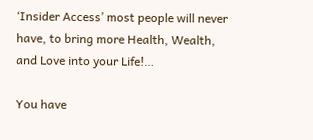‘Insider Access’ most people will never have, to bring more Health, Wealth, and Love into your Life!…

You have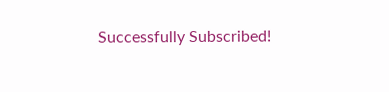Successfully Subscribed!